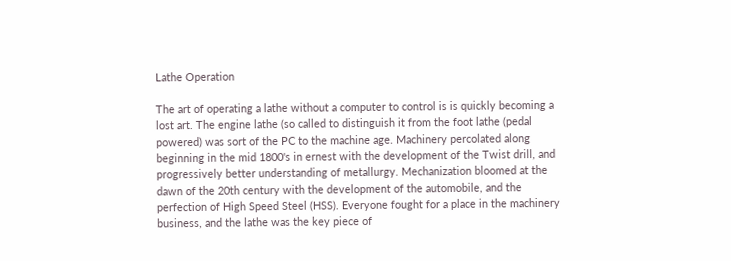Lathe Operation

The art of operating a lathe without a computer to control is is quickly becoming a lost art. The engine lathe (so called to distinguish it from the foot lathe (pedal powered) was sort of the PC to the machine age. Machinery percolated along beginning in the mid 1800's in ernest with the development of the Twist drill, and progressively better understanding of metallurgy. Mechanization bloomed at the dawn of the 20th century with the development of the automobile, and the perfection of High Speed Steel (HSS). Everyone fought for a place in the machinery business, and the lathe was the key piece of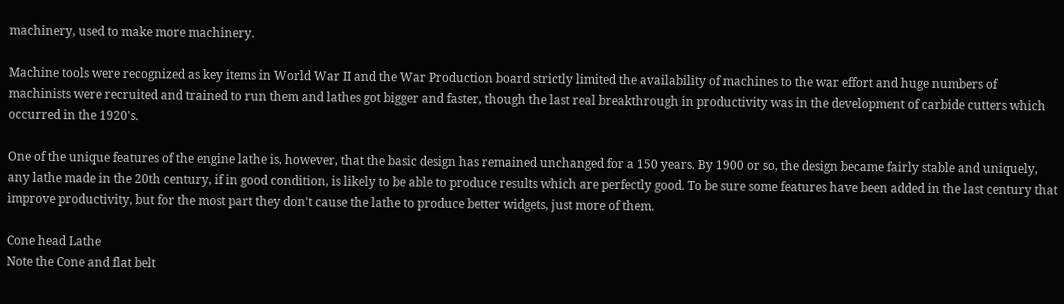machinery, used to make more machinery.

Machine tools were recognized as key items in World War II and the War Production board strictly limited the availability of machines to the war effort and huge numbers of machinists were recruited and trained to run them and lathes got bigger and faster, though the last real breakthrough in productivity was in the development of carbide cutters which occurred in the 1920's.

One of the unique features of the engine lathe is, however, that the basic design has remained unchanged for a 150 years. By 1900 or so, the design became fairly stable and uniquely, any lathe made in the 20th century, if in good condition, is likely to be able to produce results which are perfectly good. To be sure some features have been added in the last century that improve productivity, but for the most part they don't cause the lathe to produce better widgets, just more of them.

Cone head Lathe
Note the Cone and flat belt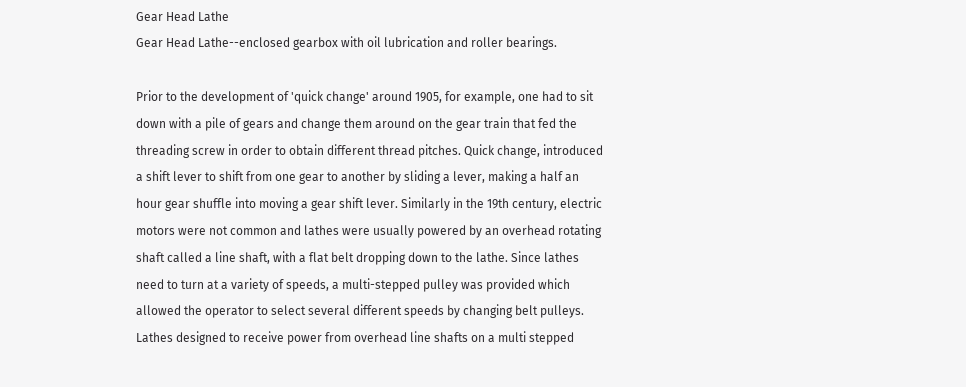Gear Head Lathe
Gear Head Lathe--enclosed gearbox with oil lubrication and roller bearings.

Prior to the development of 'quick change' around 1905, for example, one had to sit down with a pile of gears and change them around on the gear train that fed the threading screw in order to obtain different thread pitches. Quick change, introduced a shift lever to shift from one gear to another by sliding a lever, making a half an hour gear shuffle into moving a gear shift lever. Similarly in the 19th century, electric motors were not common and lathes were usually powered by an overhead rotating shaft called a line shaft, with a flat belt dropping down to the lathe. Since lathes need to turn at a variety of speeds, a multi-stepped pulley was provided which allowed the operator to select several different speeds by changing belt pulleys. Lathes designed to receive power from overhead line shafts on a multi stepped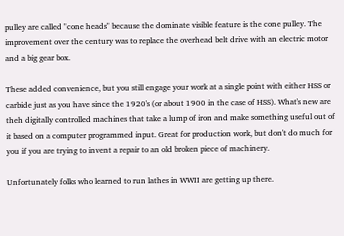pulley are called "cone heads" because the dominate visible feature is the cone pulley. The improvement over the century was to replace the overhead belt drive with an electric motor and a big gear box.

These added convenience, but you still engage your work at a single point with either HSS or carbide just as you have since the 1920's (or about 1900 in the case of HSS). What's new are theh digitally controlled machines that take a lump of iron and make something useful out of it based on a computer programmed input. Great for production work, but don't do much for you if you are trying to invent a repair to an old broken piece of machinery.

Unfortunately folks who learned to run lathes in WWII are getting up there.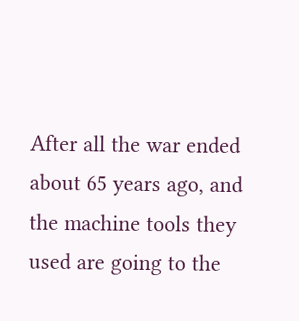After all the war ended about 65 years ago, and the machine tools they used are going to the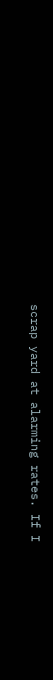scrap yard at alarming rates. If I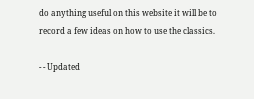do anything useful on this website it will be to record a few ideas on how to use the classics.

- - Updated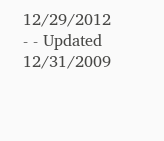12/29/2012
- - Updated 12/31/2009